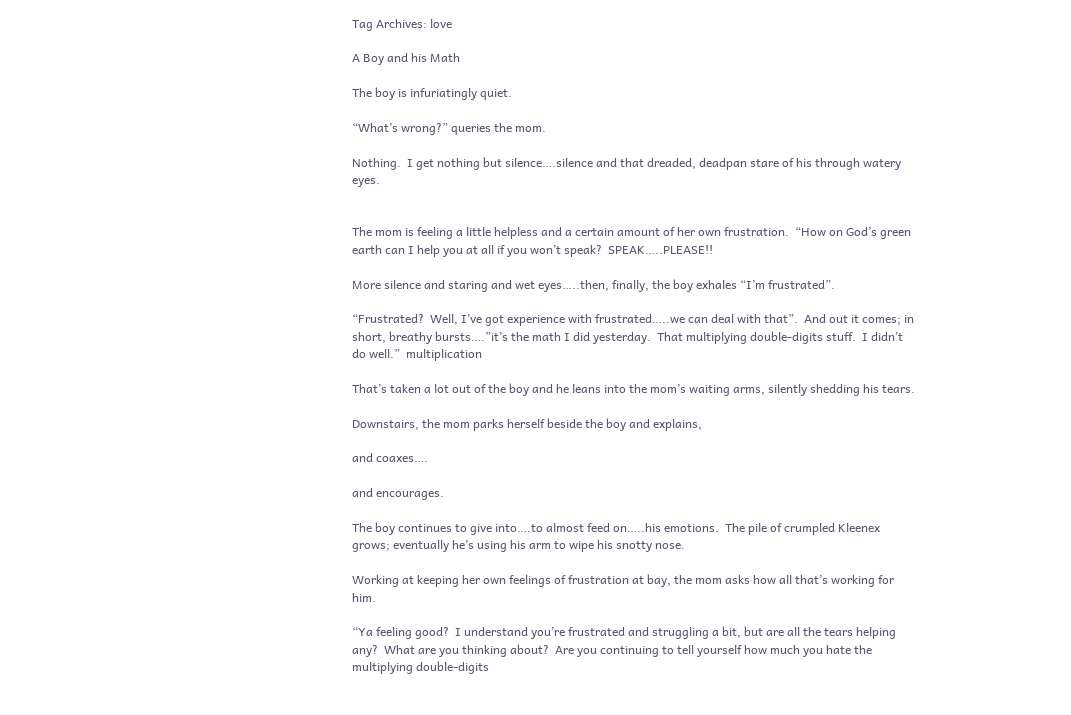Tag Archives: love

A Boy and his Math

The boy is infuriatingly quiet.

“What’s wrong?” queries the mom.

Nothing.  I get nothing but silence….silence and that dreaded, deadpan stare of his through watery eyes.


The mom is feeling a little helpless and a certain amount of her own frustration.  “How on God’s green earth can I help you at all if you won’t speak?  SPEAK…..PLEASE!!

More silence and staring and wet eyes…..then, finally, the boy exhales “I’m frustrated”.

“Frustrated?  Well, I’ve got experience with frustrated…..we can deal with that”.  And out it comes; in short, breathy bursts….”it’s the math I did yesterday.  That multiplying double-digits stuff.  I didn’t do well.”  multiplication

That’s taken a lot out of the boy and he leans into the mom’s waiting arms, silently shedding his tears.

Downstairs, the mom parks herself beside the boy and explains,

and coaxes….

and encourages.

The boy continues to give into….to almost feed on…..his emotions.  The pile of crumpled Kleenex grows; eventually he’s using his arm to wipe his snotty nose.

Working at keeping her own feelings of frustration at bay, the mom asks how all that’s working for him.

“Ya feeling good?  I understand you’re frustrated and struggling a bit, but are all the tears helping any?  What are you thinking about?  Are you continuing to tell yourself how much you hate the multiplying double-digits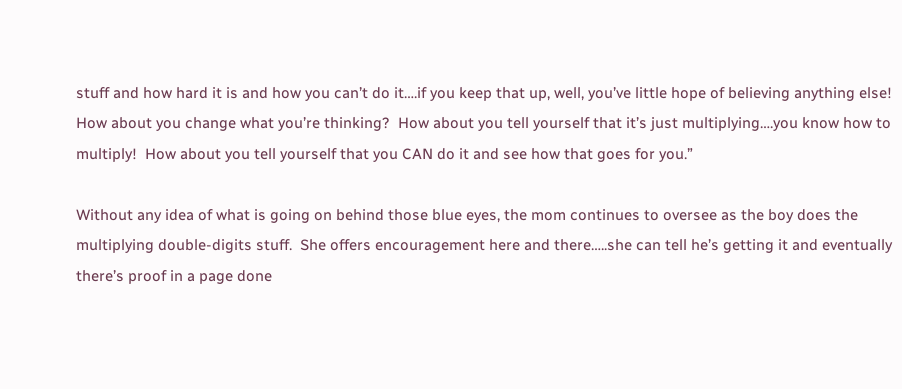stuff and how hard it is and how you can’t do it….if you keep that up, well, you’ve little hope of believing anything else!  How about you change what you’re thinking?  How about you tell yourself that it’s just multiplying….you know how to multiply!  How about you tell yourself that you CAN do it and see how that goes for you.”

Without any idea of what is going on behind those blue eyes, the mom continues to oversee as the boy does the multiplying double-digits stuff.  She offers encouragement here and there…..she can tell he’s getting it and eventually there’s proof in a page done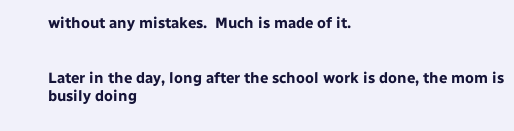without any mistakes.  Much is made of it.


Later in the day, long after the school work is done, the mom is busily doing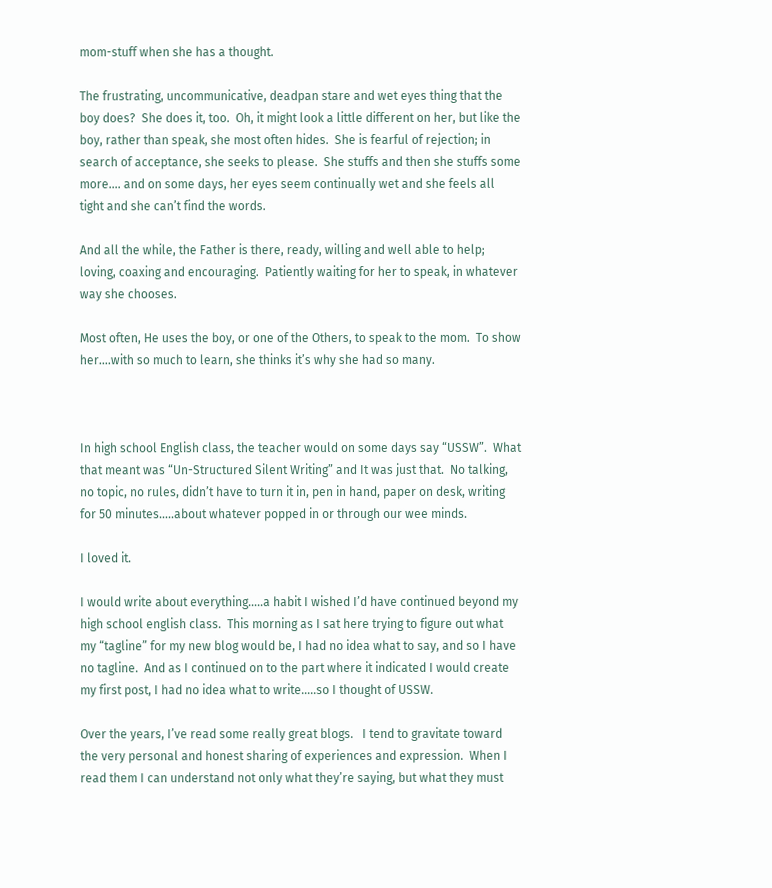mom-stuff when she has a thought.

The frustrating, uncommunicative, deadpan stare and wet eyes thing that the boy does?  She does it, too.  Oh, it might look a little different on her, but like the boy, rather than speak, she most often hides.  She is fearful of rejection; in search of acceptance, she seeks to please.  She stuffs and then she stuffs some more…. and on some days, her eyes seem continually wet and she feels all tight and she can’t find the words.

And all the while, the Father is there, ready, willing and well able to help; loving, coaxing and encouraging.  Patiently waiting for her to speak, in whatever way she chooses.

Most often, He uses the boy, or one of the Others, to speak to the mom.  To show her….with so much to learn, she thinks it’s why she had so many.



In high school English class, the teacher would on some days say “USSW”.  What that meant was “Un-Structured Silent Writing” and It was just that.  No talking, no topic, no rules, didn’t have to turn it in, pen in hand, paper on desk, writing for 50 minutes…..about whatever popped in or through our wee minds.

I loved it.

I would write about everything…..a habit I wished I’d have continued beyond my high school english class.  This morning as I sat here trying to figure out what my “tagline” for my new blog would be, I had no idea what to say, and so I have no tagline.  And as I continued on to the part where it indicated I would create my first post, I had no idea what to write…..so I thought of USSW.

Over the years, I’ve read some really great blogs.   I tend to gravitate toward the very personal and honest sharing of experiences and expression.  When I read them I can understand not only what they’re saying, but what they must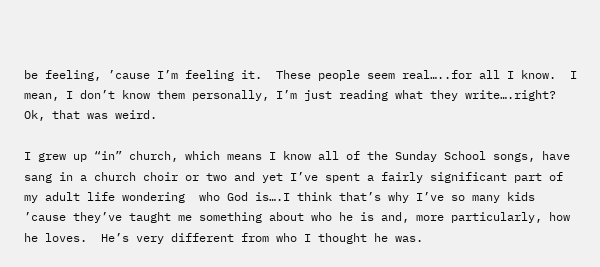be feeling, ’cause I’m feeling it.  These people seem real…..for all I know.  I mean, I don’t know them personally, I’m just reading what they write….right?  Ok, that was weird.

I grew up “in” church, which means I know all of the Sunday School songs, have sang in a church choir or two and yet I’ve spent a fairly significant part of my adult life wondering  who God is….I think that’s why I’ve so many kids ’cause they’ve taught me something about who he is and, more particularly, how he loves.  He’s very different from who I thought he was.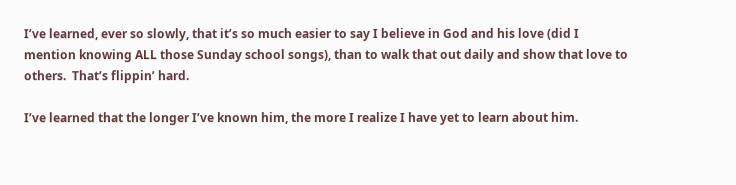I’ve learned, ever so slowly, that it’s so much easier to say I believe in God and his love (did I mention knowing ALL those Sunday school songs), than to walk that out daily and show that love to others.  That’s flippin’ hard.

I’ve learned that the longer I’ve known him, the more I realize I have yet to learn about him.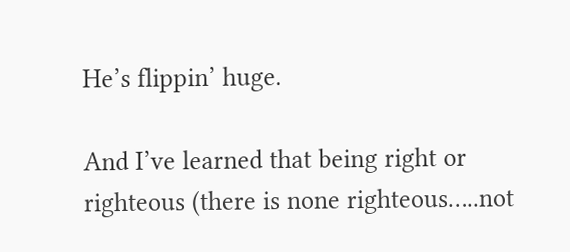He’s flippin’ huge.

And I’ve learned that being right or righteous (there is none righteous…..not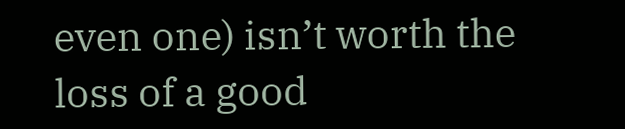even one) isn’t worth the loss of a good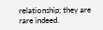relationship; they are rare indeed.